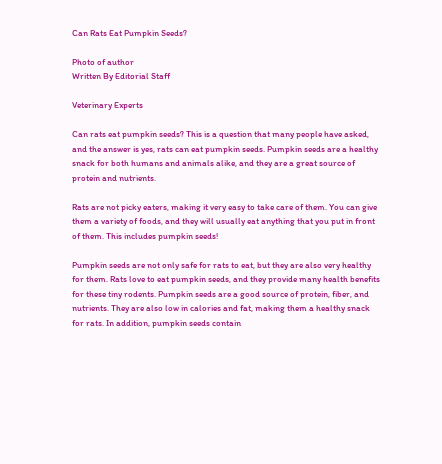Can Rats Eat Pumpkin Seeds?

Photo of author
Written By Editorial Staff

Veterinary Experts

Can rats eat pumpkin seeds? This is a question that many people have asked, and the answer is yes, rats can eat pumpkin seeds. Pumpkin seeds are a healthy snack for both humans and animals alike, and they are a great source of protein and nutrients.

Rats are not picky eaters, making it very easy to take care of them. You can give them a variety of foods, and they will usually eat anything that you put in front of them. This includes pumpkin seeds!

Pumpkin seeds are not only safe for rats to eat, but they are also very healthy for them. Rats love to eat pumpkin seeds, and they provide many health benefits for these tiny rodents. Pumpkin seeds are a good source of protein, fiber, and nutrients. They are also low in calories and fat, making them a healthy snack for rats. In addition, pumpkin seeds contain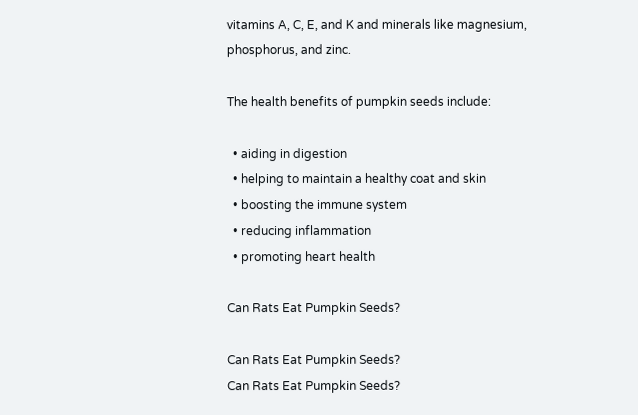vitamins A, C, E, and K and minerals like magnesium, phosphorus, and zinc.

The health benefits of pumpkin seeds include:

  • aiding in digestion
  • helping to maintain a healthy coat and skin
  • boosting the immune system
  • reducing inflammation
  • promoting heart health

Can Rats Eat Pumpkin Seeds?

Can Rats Eat Pumpkin Seeds?
Can Rats Eat Pumpkin Seeds?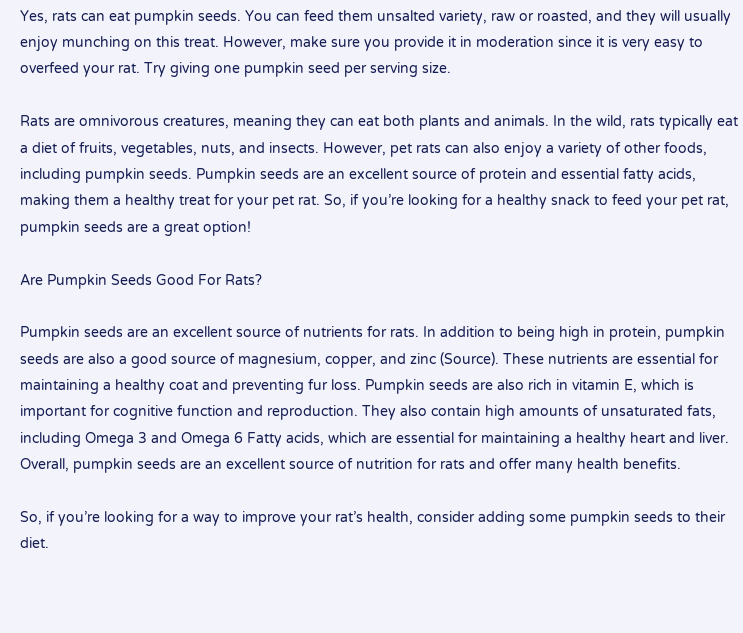Yes, rats can eat pumpkin seeds. You can feed them unsalted variety, raw or roasted, and they will usually enjoy munching on this treat. However, make sure you provide it in moderation since it is very easy to overfeed your rat. Try giving one pumpkin seed per serving size.

Rats are omnivorous creatures, meaning they can eat both plants and animals. In the wild, rats typically eat a diet of fruits, vegetables, nuts, and insects. However, pet rats can also enjoy a variety of other foods, including pumpkin seeds. Pumpkin seeds are an excellent source of protein and essential fatty acids, making them a healthy treat for your pet rat. So, if you’re looking for a healthy snack to feed your pet rat, pumpkin seeds are a great option!

Are Pumpkin Seeds Good For Rats?

Pumpkin seeds are an excellent source of nutrients for rats. In addition to being high in protein, pumpkin seeds are also a good source of magnesium, copper, and zinc (Source). These nutrients are essential for maintaining a healthy coat and preventing fur loss. Pumpkin seeds are also rich in vitamin E, which is important for cognitive function and reproduction. They also contain high amounts of unsaturated fats, including Omega 3 and Omega 6 Fatty acids, which are essential for maintaining a healthy heart and liver. Overall, pumpkin seeds are an excellent source of nutrition for rats and offer many health benefits.

So, if you’re looking for a way to improve your rat’s health, consider adding some pumpkin seeds to their diet.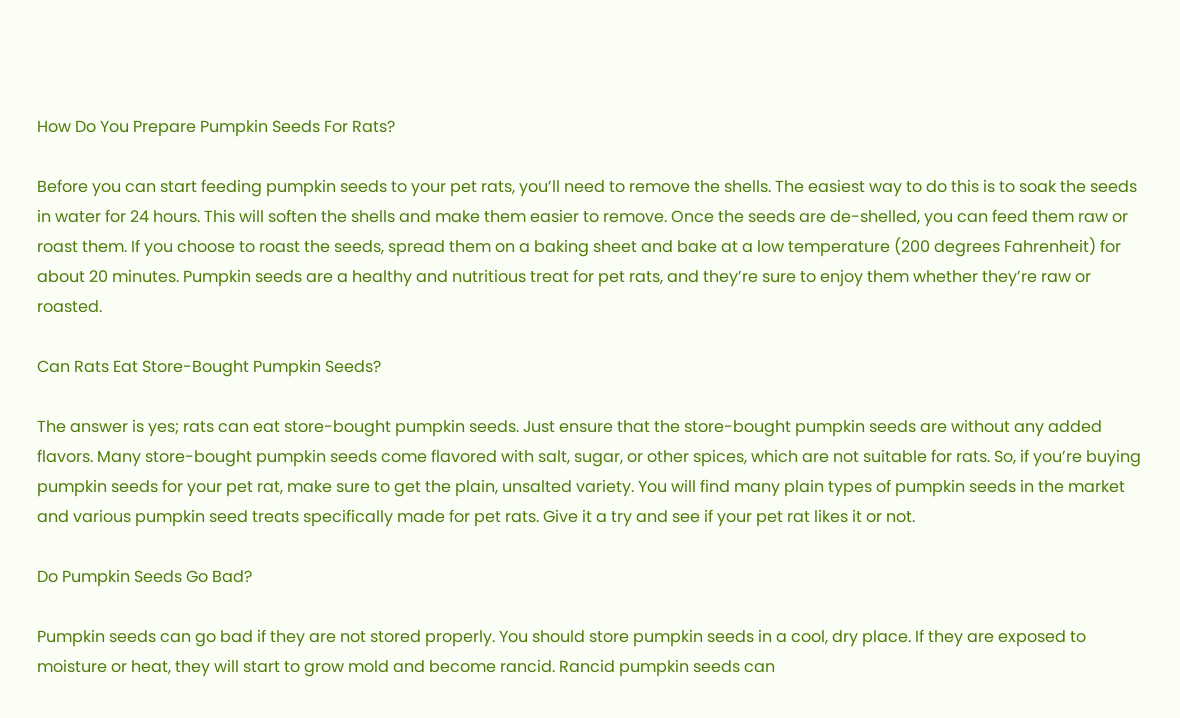How Do You Prepare Pumpkin Seeds For Rats?

Before you can start feeding pumpkin seeds to your pet rats, you’ll need to remove the shells. The easiest way to do this is to soak the seeds in water for 24 hours. This will soften the shells and make them easier to remove. Once the seeds are de-shelled, you can feed them raw or roast them. If you choose to roast the seeds, spread them on a baking sheet and bake at a low temperature (200 degrees Fahrenheit) for about 20 minutes. Pumpkin seeds are a healthy and nutritious treat for pet rats, and they’re sure to enjoy them whether they’re raw or roasted.

Can Rats Eat Store-Bought Pumpkin Seeds?

The answer is yes; rats can eat store-bought pumpkin seeds. Just ensure that the store-bought pumpkin seeds are without any added flavors. Many store-bought pumpkin seeds come flavored with salt, sugar, or other spices, which are not suitable for rats. So, if you’re buying pumpkin seeds for your pet rat, make sure to get the plain, unsalted variety. You will find many plain types of pumpkin seeds in the market and various pumpkin seed treats specifically made for pet rats. Give it a try and see if your pet rat likes it or not.

Do Pumpkin Seeds Go Bad?

Pumpkin seeds can go bad if they are not stored properly. You should store pumpkin seeds in a cool, dry place. If they are exposed to moisture or heat, they will start to grow mold and become rancid. Rancid pumpkin seeds can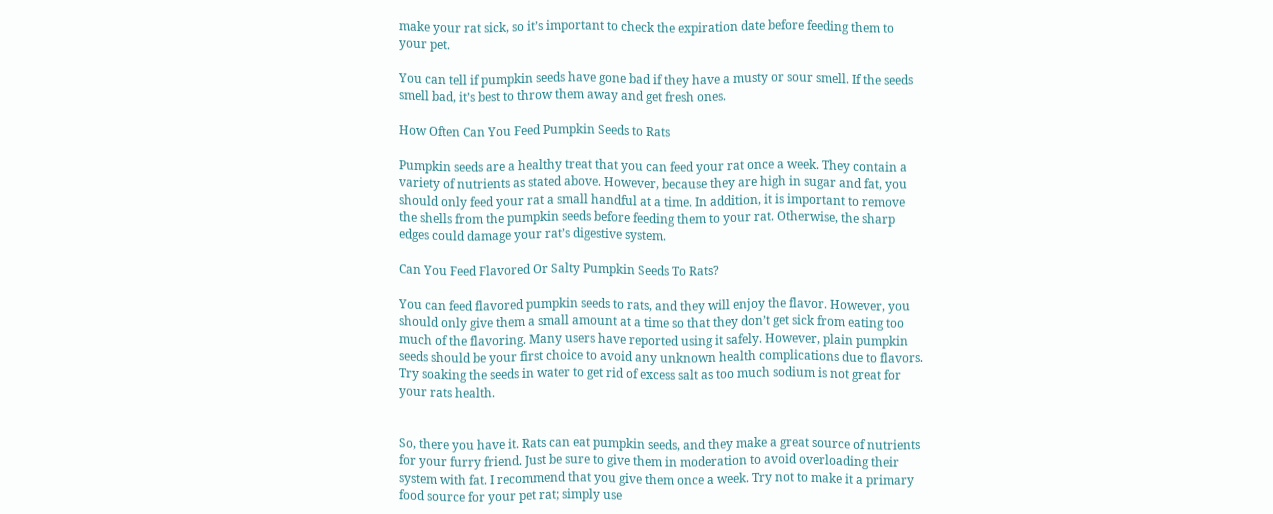make your rat sick, so it’s important to check the expiration date before feeding them to your pet.

You can tell if pumpkin seeds have gone bad if they have a musty or sour smell. If the seeds smell bad, it’s best to throw them away and get fresh ones.

How Often Can You Feed Pumpkin Seeds to Rats

Pumpkin seeds are a healthy treat that you can feed your rat once a week. They contain a variety of nutrients as stated above. However, because they are high in sugar and fat, you should only feed your rat a small handful at a time. In addition, it is important to remove the shells from the pumpkin seeds before feeding them to your rat. Otherwise, the sharp edges could damage your rat’s digestive system.

Can You Feed Flavored Or Salty Pumpkin Seeds To Rats?

You can feed flavored pumpkin seeds to rats, and they will enjoy the flavor. However, you should only give them a small amount at a time so that they don’t get sick from eating too much of the flavoring. Many users have reported using it safely. However, plain pumpkin seeds should be your first choice to avoid any unknown health complications due to flavors. Try soaking the seeds in water to get rid of excess salt as too much sodium is not great for your rats health.


So, there you have it. Rats can eat pumpkin seeds, and they make a great source of nutrients for your furry friend. Just be sure to give them in moderation to avoid overloading their system with fat. I recommend that you give them once a week. Try not to make it a primary food source for your pet rat; simply use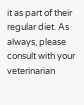it as part of their regular diet. As always, please consult with your veterinarian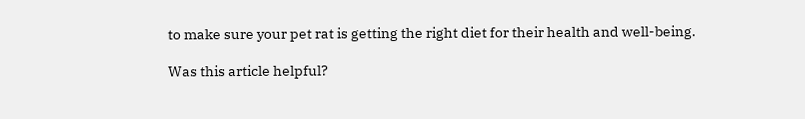to make sure your pet rat is getting the right diet for their health and well-being.

Was this article helpful?